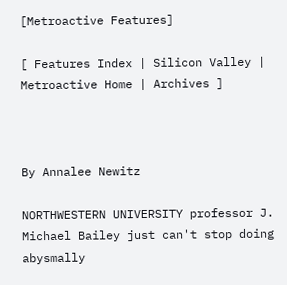[Metroactive Features]

[ Features Index | Silicon Valley | Metroactive Home | Archives ]



By Annalee Newitz

NORTHWESTERN UNIVERSITY professor J. Michael Bailey just can't stop doing abysmally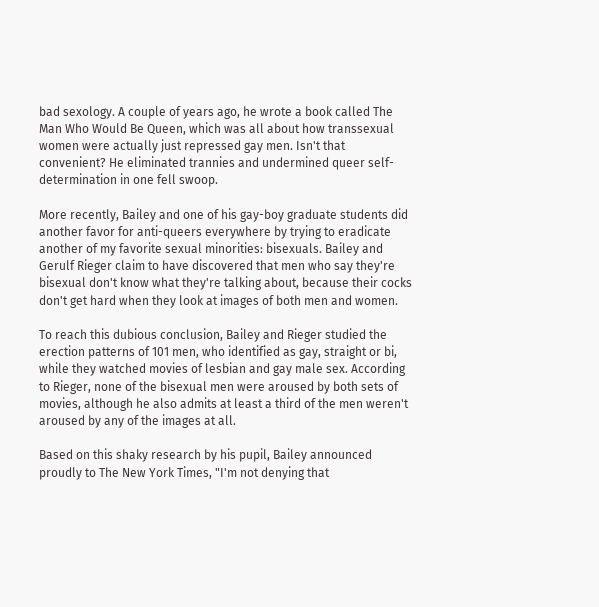bad sexology. A couple of years ago, he wrote a book called The Man Who Would Be Queen, which was all about how transsexual women were actually just repressed gay men. Isn't that convenient? He eliminated trannies and undermined queer self-determination in one fell swoop.

More recently, Bailey and one of his gay-boy graduate students did another favor for anti-queers everywhere by trying to eradicate another of my favorite sexual minorities: bisexuals. Bailey and Gerulf Rieger claim to have discovered that men who say they're bisexual don't know what they're talking about, because their cocks don't get hard when they look at images of both men and women.

To reach this dubious conclusion, Bailey and Rieger studied the erection patterns of 101 men, who identified as gay, straight or bi, while they watched movies of lesbian and gay male sex. According to Rieger, none of the bisexual men were aroused by both sets of movies, although he also admits at least a third of the men weren't aroused by any of the images at all.

Based on this shaky research by his pupil, Bailey announced proudly to The New York Times, "I'm not denying that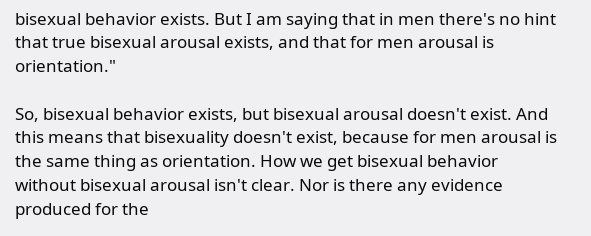bisexual behavior exists. But I am saying that in men there's no hint that true bisexual arousal exists, and that for men arousal is orientation."

So, bisexual behavior exists, but bisexual arousal doesn't exist. And this means that bisexuality doesn't exist, because for men arousal is the same thing as orientation. How we get bisexual behavior without bisexual arousal isn't clear. Nor is there any evidence produced for the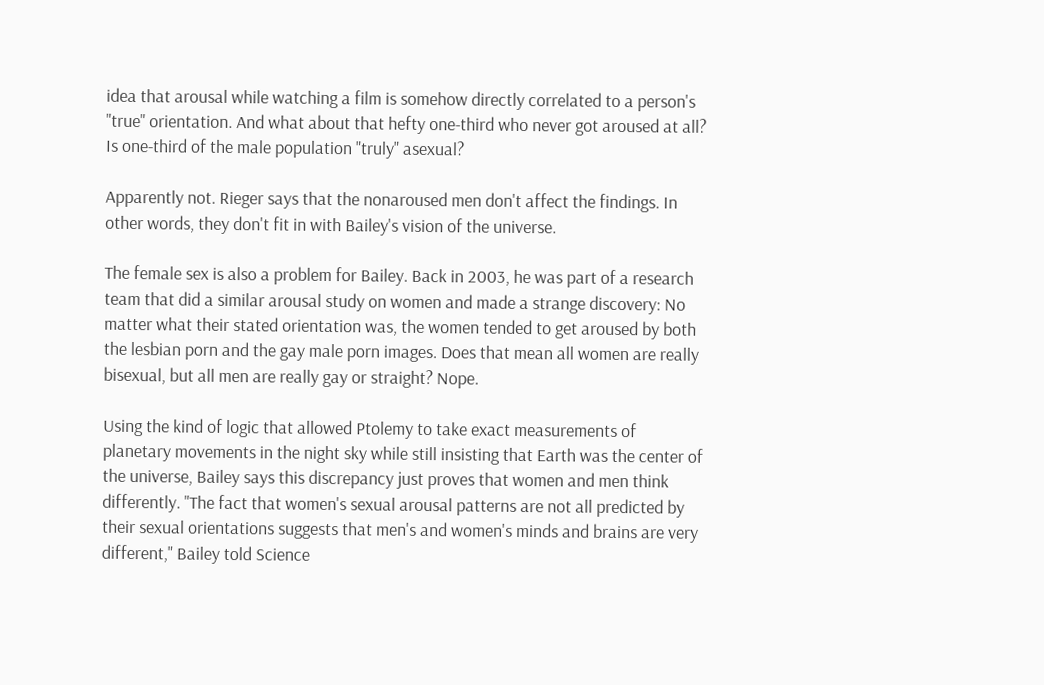idea that arousal while watching a film is somehow directly correlated to a person's "true" orientation. And what about that hefty one-third who never got aroused at all? Is one-third of the male population "truly" asexual?

Apparently not. Rieger says that the nonaroused men don't affect the findings. In other words, they don't fit in with Bailey's vision of the universe.

The female sex is also a problem for Bailey. Back in 2003, he was part of a research team that did a similar arousal study on women and made a strange discovery: No matter what their stated orientation was, the women tended to get aroused by both the lesbian porn and the gay male porn images. Does that mean all women are really bisexual, but all men are really gay or straight? Nope.

Using the kind of logic that allowed Ptolemy to take exact measurements of planetary movements in the night sky while still insisting that Earth was the center of the universe, Bailey says this discrepancy just proves that women and men think differently. "The fact that women's sexual arousal patterns are not all predicted by their sexual orientations suggests that men's and women's minds and brains are very different," Bailey told Science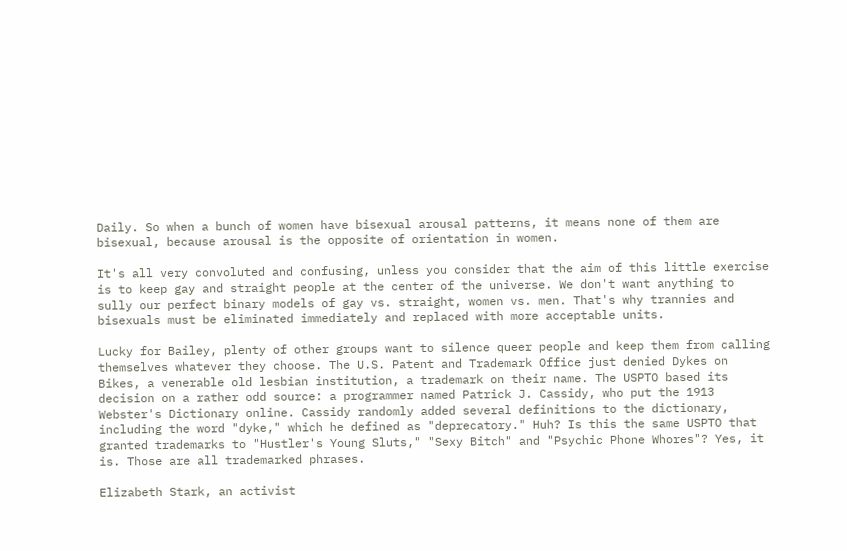Daily. So when a bunch of women have bisexual arousal patterns, it means none of them are bisexual, because arousal is the opposite of orientation in women.

It's all very convoluted and confusing, unless you consider that the aim of this little exercise is to keep gay and straight people at the center of the universe. We don't want anything to sully our perfect binary models of gay vs. straight, women vs. men. That's why trannies and bisexuals must be eliminated immediately and replaced with more acceptable units.

Lucky for Bailey, plenty of other groups want to silence queer people and keep them from calling themselves whatever they choose. The U.S. Patent and Trademark Office just denied Dykes on Bikes, a venerable old lesbian institution, a trademark on their name. The USPTO based its decision on a rather odd source: a programmer named Patrick J. Cassidy, who put the 1913 Webster's Dictionary online. Cassidy randomly added several definitions to the dictionary, including the word "dyke," which he defined as "deprecatory." Huh? Is this the same USPTO that granted trademarks to "Hustler's Young Sluts," "Sexy Bitch" and "Psychic Phone Whores"? Yes, it is. Those are all trademarked phrases.

Elizabeth Stark, an activist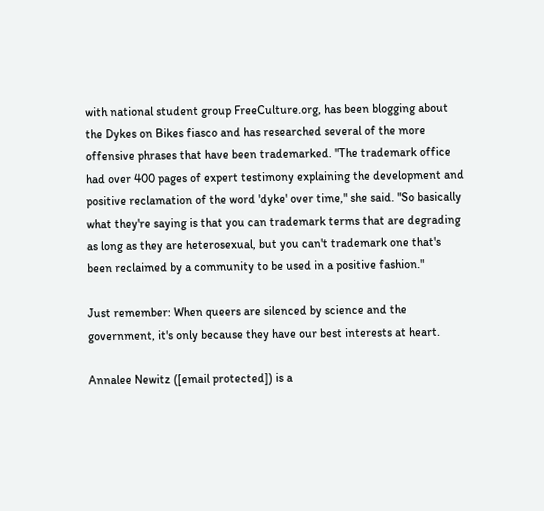with national student group FreeCulture.org, has been blogging about the Dykes on Bikes fiasco and has researched several of the more offensive phrases that have been trademarked. "The trademark office had over 400 pages of expert testimony explaining the development and positive reclamation of the word 'dyke' over time," she said. "So basically what they're saying is that you can trademark terms that are degrading as long as they are heterosexual, but you can't trademark one that's been reclaimed by a community to be used in a positive fashion."

Just remember: When queers are silenced by science and the government, it's only because they have our best interests at heart.

Annalee Newitz ([email protected]) is a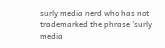surly media nerd who has not trademarked the phrase 'surly media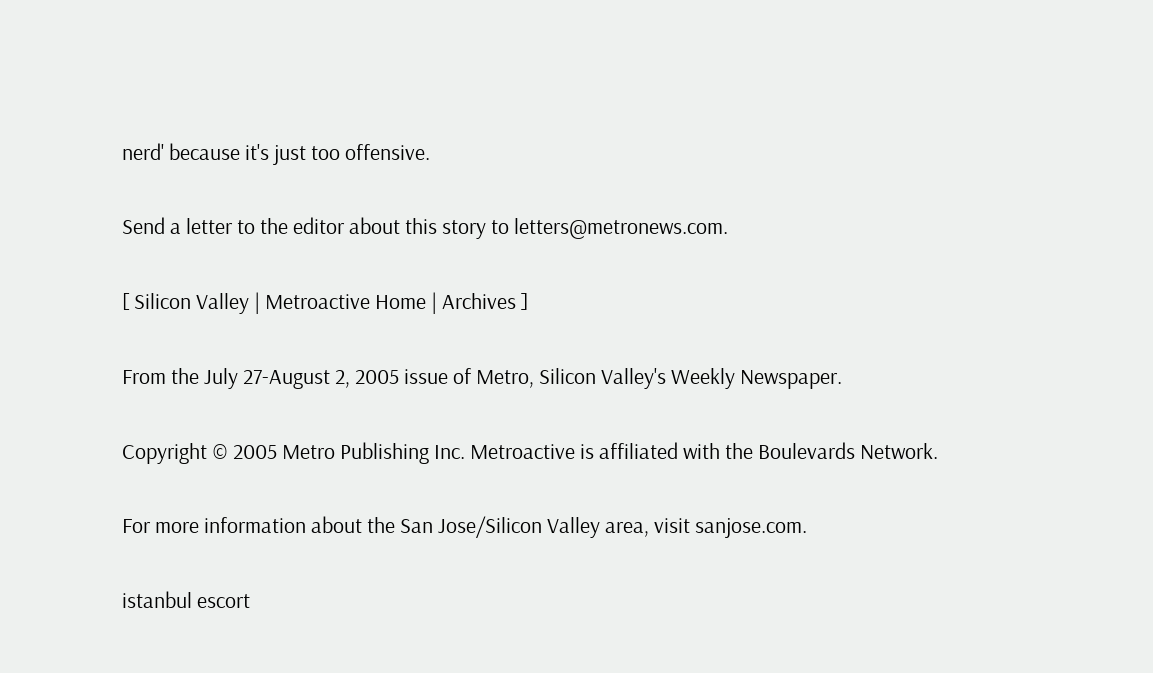nerd' because it's just too offensive.

Send a letter to the editor about this story to letters@metronews.com.

[ Silicon Valley | Metroactive Home | Archives ]

From the July 27-August 2, 2005 issue of Metro, Silicon Valley's Weekly Newspaper.

Copyright © 2005 Metro Publishing Inc. Metroactive is affiliated with the Boulevards Network.

For more information about the San Jose/Silicon Valley area, visit sanjose.com.

istanbul escort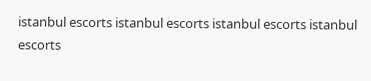istanbul escorts istanbul escorts istanbul escorts istanbul escorts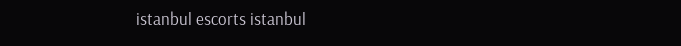istanbul escorts istanbul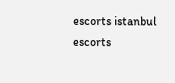escorts istanbul escorts